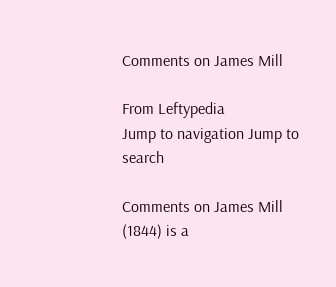Comments on James Mill

From Leftypedia
Jump to navigation Jump to search

Comments on James Mill (1844) is a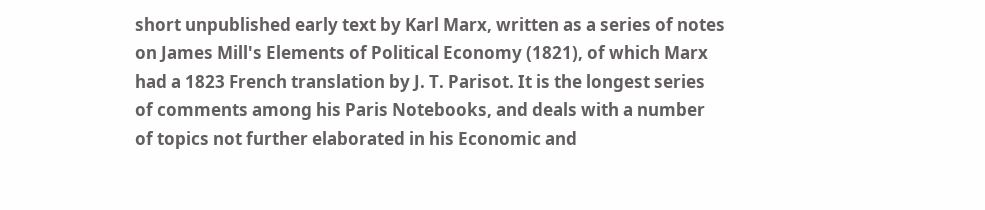short unpublished early text by Karl Marx, written as a series of notes on James Mill's Elements of Political Economy (1821), of which Marx had a 1823 French translation by J. T. Parisot. It is the longest series of comments among his Paris Notebooks, and deals with a number of topics not further elaborated in his Economic and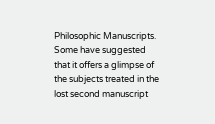Philosophic Manuscripts. Some have suggested that it offers a glimpse of the subjects treated in the lost second manuscript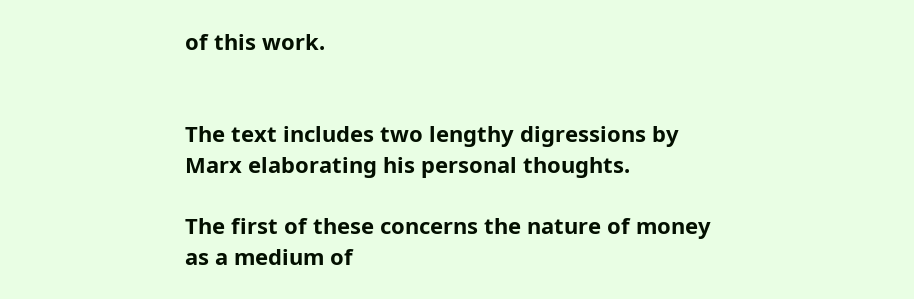of this work.


The text includes two lengthy digressions by Marx elaborating his personal thoughts.

The first of these concerns the nature of money as a medium of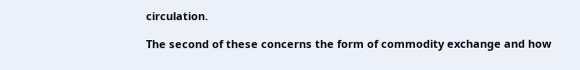circulation.

The second of these concerns the form of commodity exchange and how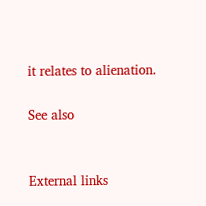it relates to alienation.

See also


External links